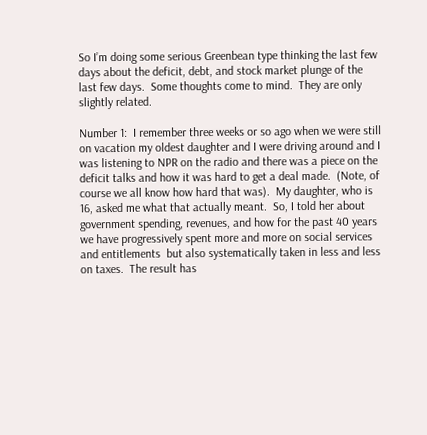So I’m doing some serious Greenbean type thinking the last few days about the deficit, debt, and stock market plunge of the last few days.  Some thoughts come to mind.  They are only slightly related.

Number 1:  I remember three weeks or so ago when we were still on vacation my oldest daughter and I were driving around and I was listening to NPR on the radio and there was a piece on the deficit talks and how it was hard to get a deal made.  (Note, of course we all know how hard that was).  My daughter, who is 16, asked me what that actually meant.  So, I told her about government spending, revenues, and how for the past 40 years we have progressively spent more and more on social services and entitlements  but also systematically taken in less and less on taxes.  The result has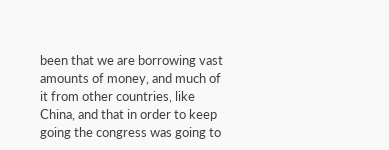been that we are borrowing vast amounts of money, and much of it from other countries, like China, and that in order to keep going the congress was going to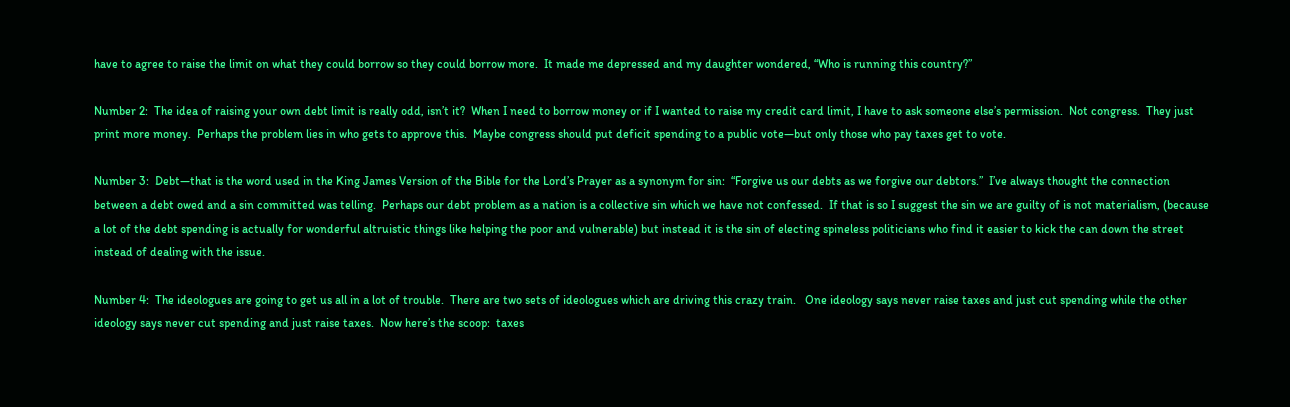have to agree to raise the limit on what they could borrow so they could borrow more.  It made me depressed and my daughter wondered, “Who is running this country?”

Number 2:  The idea of raising your own debt limit is really odd, isn’t it?  When I need to borrow money or if I wanted to raise my credit card limit, I have to ask someone else’s permission.  Not congress.  They just print more money.  Perhaps the problem lies in who gets to approve this.  Maybe congress should put deficit spending to a public vote—but only those who pay taxes get to vote.

Number 3:  Debt—that is the word used in the King James Version of the Bible for the Lord’s Prayer as a synonym for sin:  “Forgive us our debts as we forgive our debtors.”  I’ve always thought the connection between a debt owed and a sin committed was telling.  Perhaps our debt problem as a nation is a collective sin which we have not confessed.  If that is so I suggest the sin we are guilty of is not materialism, (because a lot of the debt spending is actually for wonderful altruistic things like helping the poor and vulnerable) but instead it is the sin of electing spineless politicians who find it easier to kick the can down the street instead of dealing with the issue.

Number 4:  The ideologues are going to get us all in a lot of trouble.  There are two sets of ideologues which are driving this crazy train.   One ideology says never raise taxes and just cut spending while the other ideology says never cut spending and just raise taxes.  Now here’s the scoop:  taxes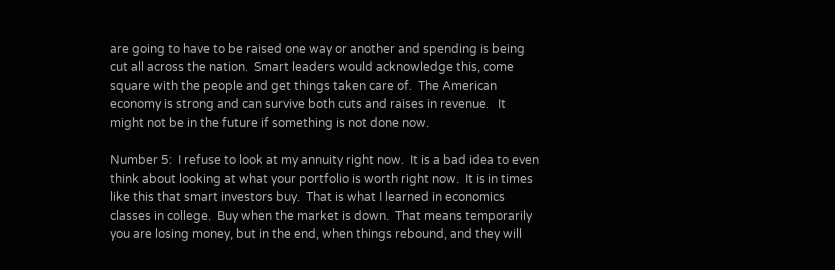are going to have to be raised one way or another and spending is being cut all across the nation.  Smart leaders would acknowledge this, come square with the people and get things taken care of.  The American economy is strong and can survive both cuts and raises in revenue.   It might not be in the future if something is not done now.

Number 5:  I refuse to look at my annuity right now.  It is a bad idea to even think about looking at what your portfolio is worth right now.  It is in times like this that smart investors buy.  That is what I learned in economics classes in college.  Buy when the market is down.  That means temporarily you are losing money, but in the end, when things rebound, and they will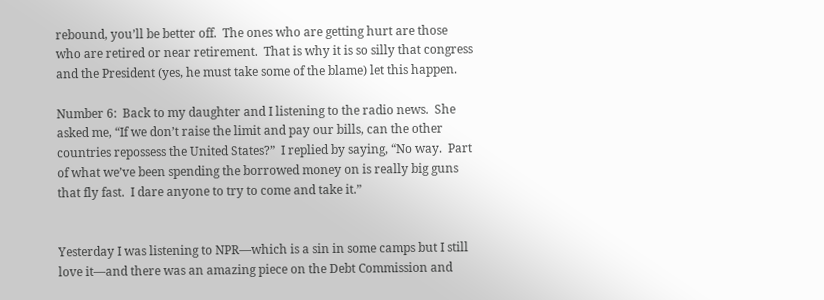rebound, you’ll be better off.  The ones who are getting hurt are those who are retired or near retirement.  That is why it is so silly that congress and the President (yes, he must take some of the blame) let this happen.

Number 6:  Back to my daughter and I listening to the radio news.  She asked me, “If we don’t raise the limit and pay our bills, can the other countries repossess the United States?”  I replied by saying, “No way.  Part of what we’ve been spending the borrowed money on is really big guns that fly fast.  I dare anyone to try to come and take it.”


Yesterday I was listening to NPR—which is a sin in some camps but I still love it—and there was an amazing piece on the Debt Commission and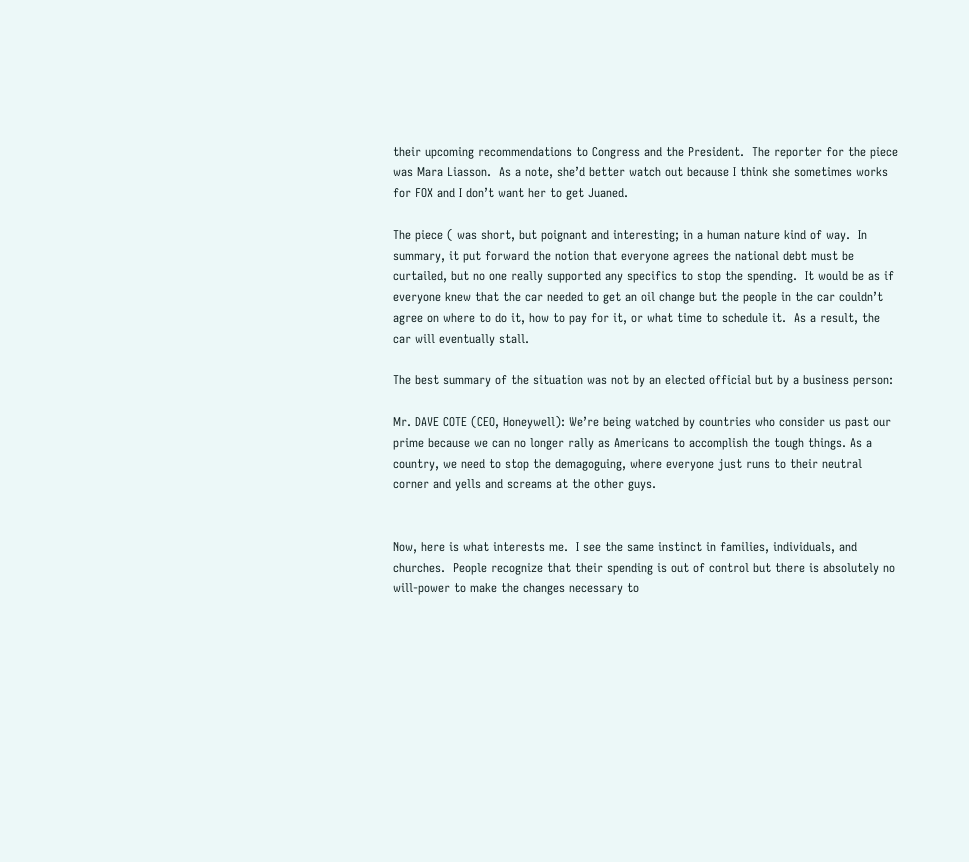their upcoming recommendations to Congress and the President.  The reporter for the piece was Mara Liasson.  As a note, she’d better watch out because I think she sometimes works for FOX and I don’t want her to get Juaned.

The piece ( was short, but poignant and interesting; in a human nature kind of way.  In summary, it put forward the notion that everyone agrees the national debt must be curtailed, but no one really supported any specifics to stop the spending.  It would be as if everyone knew that the car needed to get an oil change but the people in the car couldn’t agree on where to do it, how to pay for it, or what time to schedule it.  As a result, the car will eventually stall.

The best summary of the situation was not by an elected official but by a business person:

Mr. DAVE COTE (CEO, Honeywell): We’re being watched by countries who consider us past our prime because we can no longer rally as Americans to accomplish the tough things. As a country, we need to stop the demagoguing, where everyone just runs to their neutral corner and yells and screams at the other guys.


Now, here is what interests me.  I see the same instinct in families, individuals, and churches.  People recognize that their spending is out of control but there is absolutely no will-power to make the changes necessary to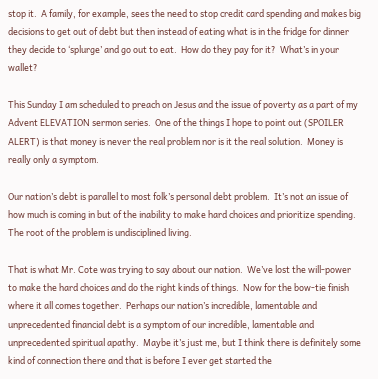stop it.  A family, for example, sees the need to stop credit card spending and makes big decisions to get out of debt but then instead of eating what is in the fridge for dinner they decide to ‘splurge’ and go out to eat.  How do they pay for it?  What’s in your wallet?

This Sunday I am scheduled to preach on Jesus and the issue of poverty as a part of my Advent ELEVATION sermon series.  One of the things I hope to point out (SPOILER ALERT) is that money is never the real problem nor is it the real solution.  Money is really only a symptom.

Our nation’s debt is parallel to most folk’s personal debt problem.  It’s not an issue of how much is coming in but of the inability to make hard choices and prioritize spending.  The root of the problem is undisciplined living.

That is what Mr. Cote was trying to say about our nation.  We’ve lost the will-power to make the hard choices and do the right kinds of things.  Now for the bow-tie finish where it all comes together.  Perhaps our nation’s incredible, lamentable and unprecedented financial debt is a symptom of our incredible, lamentable and unprecedented spiritual apathy.  Maybe it’s just me, but I think there is definitely some kind of connection there and that is before I ever get started the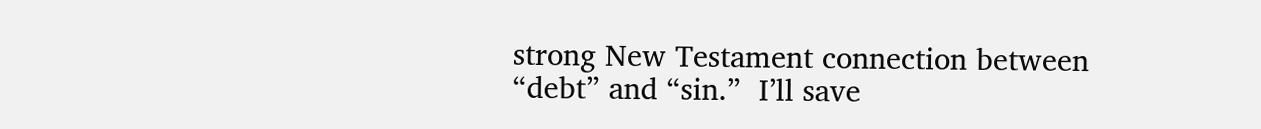strong New Testament connection between “debt” and “sin.”  I’ll save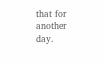that for another day.